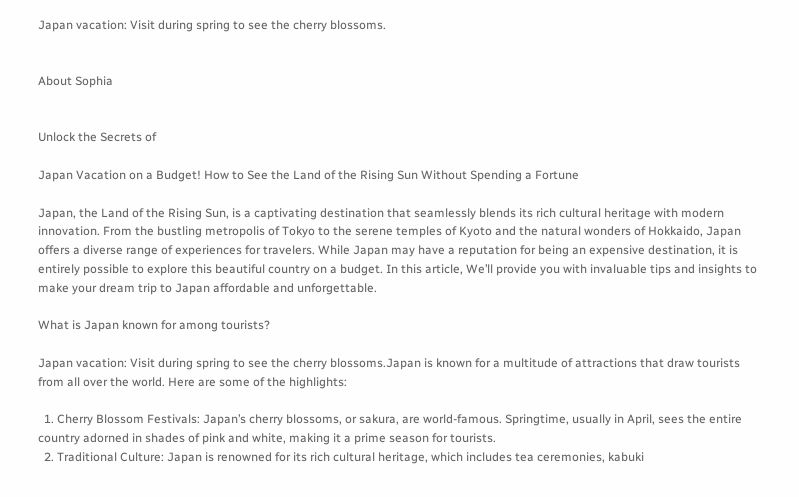Japan vacation: Visit during spring to see the cherry blossoms.


About Sophia


Unlock the Secrets of

Japan Vacation on a Budget! How to See the Land of the Rising Sun Without Spending a Fortune

Japan, the Land of the Rising Sun, is a captivating destination that seamlessly blends its rich cultural heritage with modern innovation. From the bustling metropolis of Tokyo to the serene temples of Kyoto and the natural wonders of Hokkaido, Japan offers a diverse range of experiences for travelers. While Japan may have a reputation for being an expensive destination, it is entirely possible to explore this beautiful country on a budget. In this article, We’ll provide you with invaluable tips and insights to make your dream trip to Japan affordable and unforgettable.

What is Japan known for among tourists?

Japan vacation: Visit during spring to see the cherry blossoms.Japan is known for a multitude of attractions that draw tourists from all over the world. Here are some of the highlights:

  1. Cherry Blossom Festivals: Japan’s cherry blossoms, or sakura, are world-famous. Springtime, usually in April, sees the entire country adorned in shades of pink and white, making it a prime season for tourists.
  2. Traditional Culture: Japan is renowned for its rich cultural heritage, which includes tea ceremonies, kabuki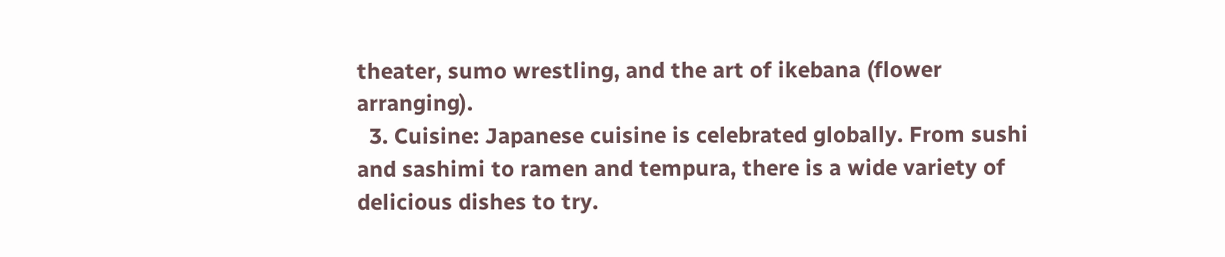theater, sumo wrestling, and the art of ikebana (flower arranging).
  3. Cuisine: Japanese cuisine is celebrated globally. From sushi and sashimi to ramen and tempura, there is a wide variety of delicious dishes to try.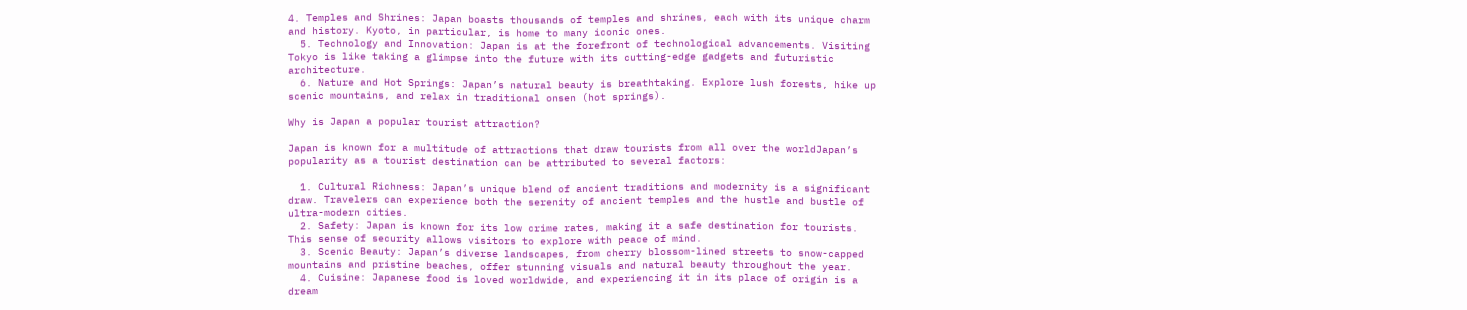4. Temples and Shrines: Japan boasts thousands of temples and shrines, each with its unique charm and history. Kyoto, in particular, is home to many iconic ones.
  5. Technology and Innovation: Japan is at the forefront of technological advancements. Visiting Tokyo is like taking a glimpse into the future with its cutting-edge gadgets and futuristic architecture.
  6. Nature and Hot Springs: Japan’s natural beauty is breathtaking. Explore lush forests, hike up scenic mountains, and relax in traditional onsen (hot springs).

Why is Japan a popular tourist attraction?

Japan is known for a multitude of attractions that draw tourists from all over the worldJapan’s popularity as a tourist destination can be attributed to several factors:

  1. Cultural Richness: Japan’s unique blend of ancient traditions and modernity is a significant draw. Travelers can experience both the serenity of ancient temples and the hustle and bustle of ultra-modern cities.
  2. Safety: Japan is known for its low crime rates, making it a safe destination for tourists. This sense of security allows visitors to explore with peace of mind.
  3. Scenic Beauty: Japan’s diverse landscapes, from cherry blossom-lined streets to snow-capped mountains and pristine beaches, offer stunning visuals and natural beauty throughout the year.
  4. Cuisine: Japanese food is loved worldwide, and experiencing it in its place of origin is a dream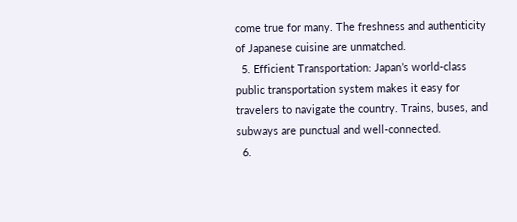come true for many. The freshness and authenticity of Japanese cuisine are unmatched.
  5. Efficient Transportation: Japan’s world-class public transportation system makes it easy for travelers to navigate the country. Trains, buses, and subways are punctual and well-connected.
  6.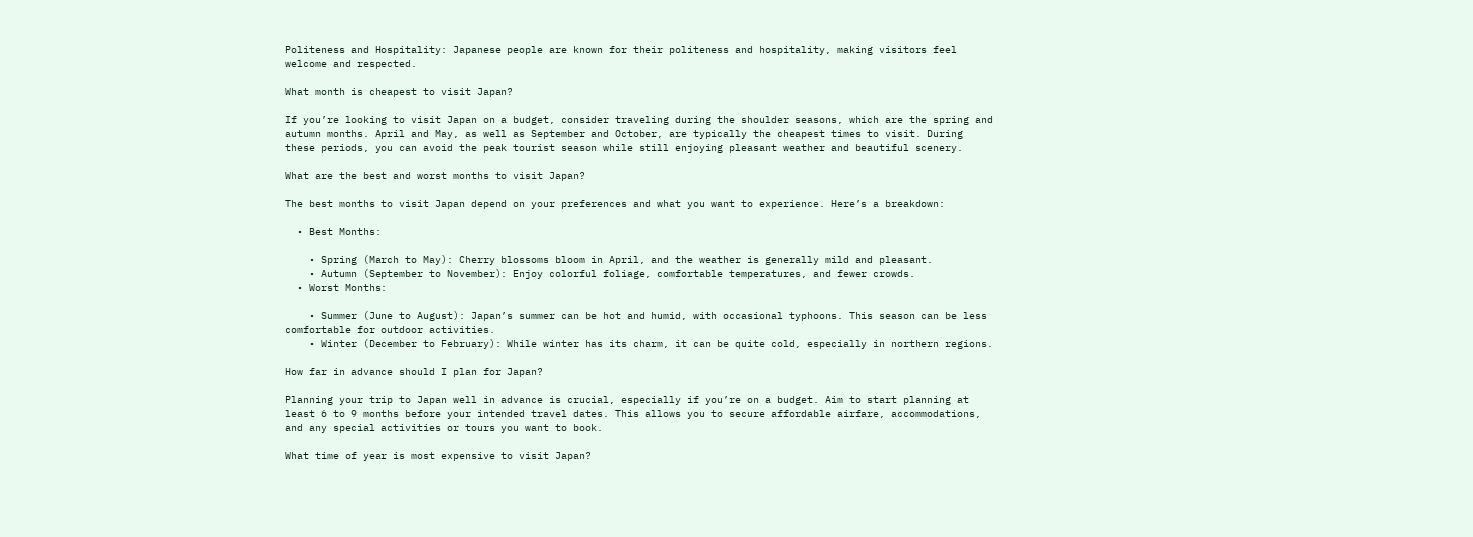Politeness and Hospitality: Japanese people are known for their politeness and hospitality, making visitors feel welcome and respected.

What month is cheapest to visit Japan?

If you’re looking to visit Japan on a budget, consider traveling during the shoulder seasons, which are the spring and autumn months. April and May, as well as September and October, are typically the cheapest times to visit. During these periods, you can avoid the peak tourist season while still enjoying pleasant weather and beautiful scenery.

What are the best and worst months to visit Japan?

The best months to visit Japan depend on your preferences and what you want to experience. Here’s a breakdown:

  • Best Months:

    • Spring (March to May): Cherry blossoms bloom in April, and the weather is generally mild and pleasant.
    • Autumn (September to November): Enjoy colorful foliage, comfortable temperatures, and fewer crowds.
  • Worst Months:

    • Summer (June to August): Japan’s summer can be hot and humid, with occasional typhoons. This season can be less comfortable for outdoor activities.
    • Winter (December to February): While winter has its charm, it can be quite cold, especially in northern regions.

How far in advance should I plan for Japan?

Planning your trip to Japan well in advance is crucial, especially if you’re on a budget. Aim to start planning at least 6 to 9 months before your intended travel dates. This allows you to secure affordable airfare, accommodations, and any special activities or tours you want to book.

What time of year is most expensive to visit Japan?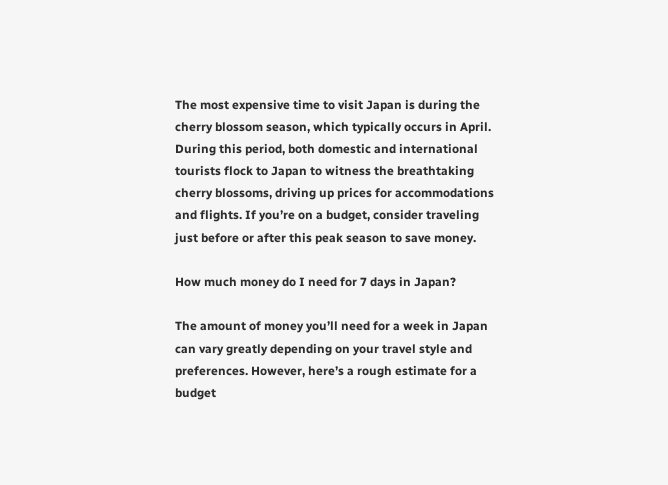The most expensive time to visit Japan is during the cherry blossom season, which typically occurs in April. During this period, both domestic and international tourists flock to Japan to witness the breathtaking cherry blossoms, driving up prices for accommodations and flights. If you’re on a budget, consider traveling just before or after this peak season to save money.

How much money do I need for 7 days in Japan?

The amount of money you’ll need for a week in Japan can vary greatly depending on your travel style and preferences. However, here’s a rough estimate for a budget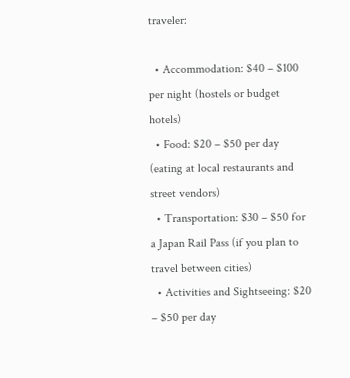traveler:

  • Accommodation: $40 – $100 per night (hostels or budget hotels)
  • Food: $20 – $50 per day (eating at local restaurants and street vendors)
  • Transportation: $30 – $50 for a Japan Rail Pass (if you plan to travel between cities)
  • Activities and Sightseeing: $20 – $50 per day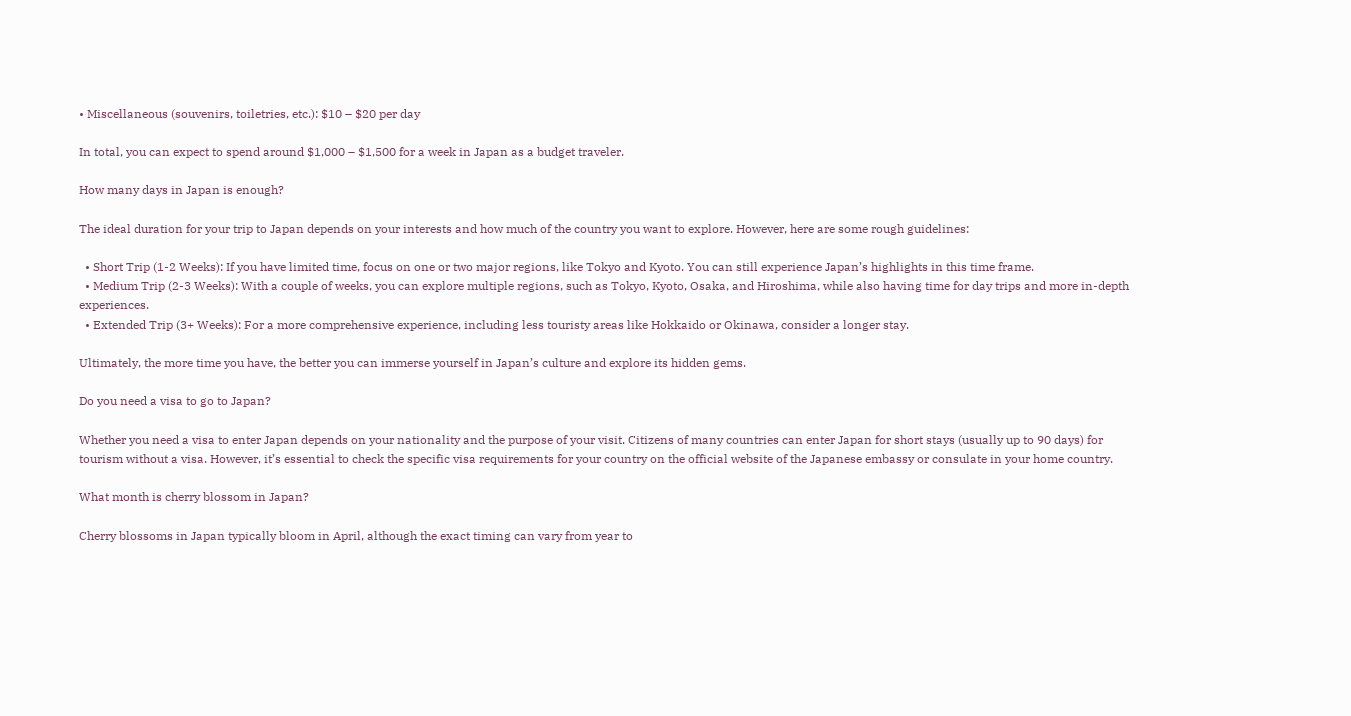• Miscellaneous (souvenirs, toiletries, etc.): $10 – $20 per day

In total, you can expect to spend around $1,000 – $1,500 for a week in Japan as a budget traveler.

How many days in Japan is enough?

The ideal duration for your trip to Japan depends on your interests and how much of the country you want to explore. However, here are some rough guidelines:

  • Short Trip (1-2 Weeks): If you have limited time, focus on one or two major regions, like Tokyo and Kyoto. You can still experience Japan’s highlights in this time frame.
  • Medium Trip (2-3 Weeks): With a couple of weeks, you can explore multiple regions, such as Tokyo, Kyoto, Osaka, and Hiroshima, while also having time for day trips and more in-depth experiences.
  • Extended Trip (3+ Weeks): For a more comprehensive experience, including less touristy areas like Hokkaido or Okinawa, consider a longer stay.

Ultimately, the more time you have, the better you can immerse yourself in Japan’s culture and explore its hidden gems.

Do you need a visa to go to Japan?

Whether you need a visa to enter Japan depends on your nationality and the purpose of your visit. Citizens of many countries can enter Japan for short stays (usually up to 90 days) for tourism without a visa. However, it’s essential to check the specific visa requirements for your country on the official website of the Japanese embassy or consulate in your home country.

What month is cherry blossom in Japan?

Cherry blossoms in Japan typically bloom in April, although the exact timing can vary from year to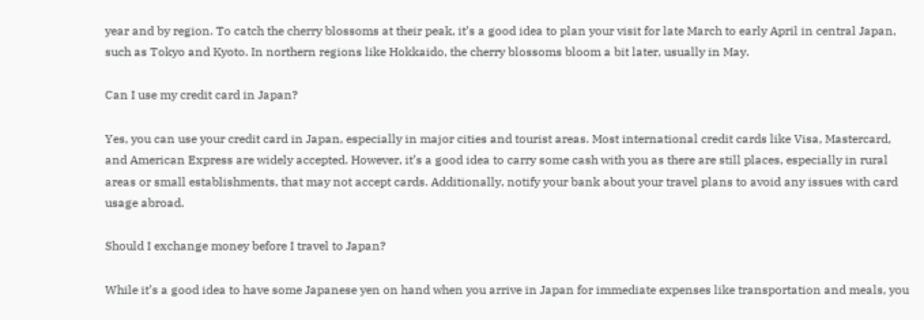year and by region. To catch the cherry blossoms at their peak, it’s a good idea to plan your visit for late March to early April in central Japan, such as Tokyo and Kyoto. In northern regions like Hokkaido, the cherry blossoms bloom a bit later, usually in May.

Can I use my credit card in Japan?

Yes, you can use your credit card in Japan, especially in major cities and tourist areas. Most international credit cards like Visa, Mastercard, and American Express are widely accepted. However, it’s a good idea to carry some cash with you as there are still places, especially in rural areas or small establishments, that may not accept cards. Additionally, notify your bank about your travel plans to avoid any issues with card usage abroad.

Should I exchange money before I travel to Japan?

While it’s a good idea to have some Japanese yen on hand when you arrive in Japan for immediate expenses like transportation and meals, you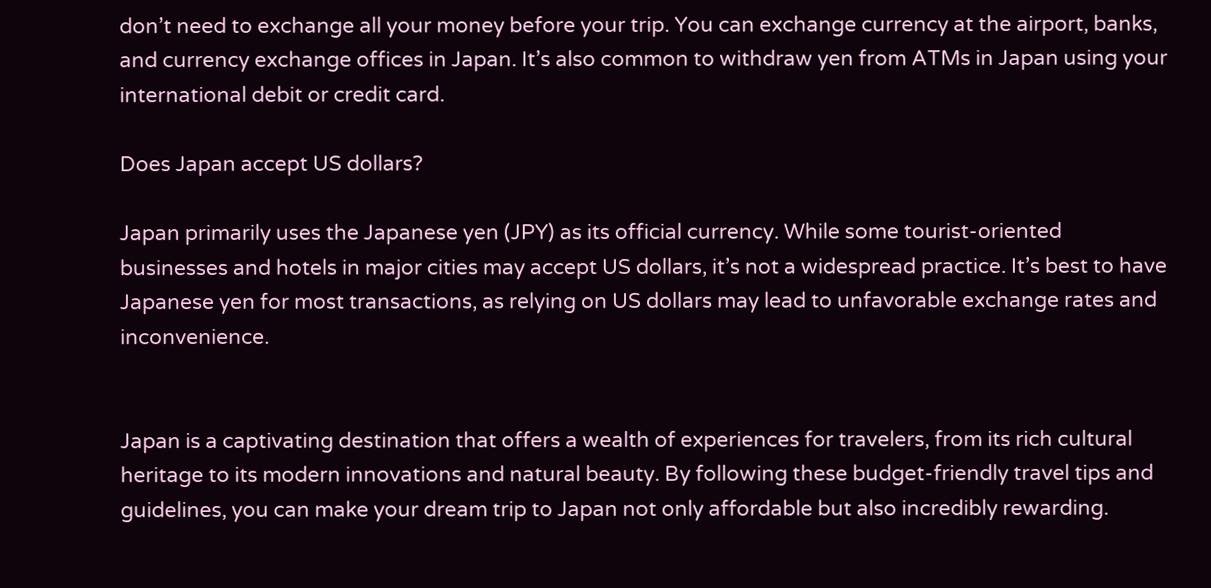don’t need to exchange all your money before your trip. You can exchange currency at the airport, banks, and currency exchange offices in Japan. It’s also common to withdraw yen from ATMs in Japan using your international debit or credit card.

Does Japan accept US dollars?

Japan primarily uses the Japanese yen (JPY) as its official currency. While some tourist-oriented businesses and hotels in major cities may accept US dollars, it’s not a widespread practice. It’s best to have Japanese yen for most transactions, as relying on US dollars may lead to unfavorable exchange rates and inconvenience.


Japan is a captivating destination that offers a wealth of experiences for travelers, from its rich cultural heritage to its modern innovations and natural beauty. By following these budget-friendly travel tips and guidelines, you can make your dream trip to Japan not only affordable but also incredibly rewarding.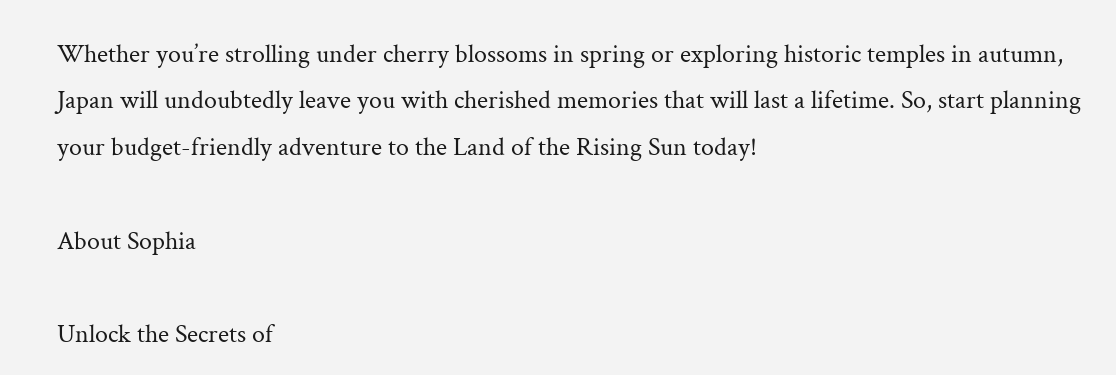Whether you’re strolling under cherry blossoms in spring or exploring historic temples in autumn, Japan will undoubtedly leave you with cherished memories that will last a lifetime. So, start planning your budget-friendly adventure to the Land of the Rising Sun today!

About Sophia

Unlock the Secrets of